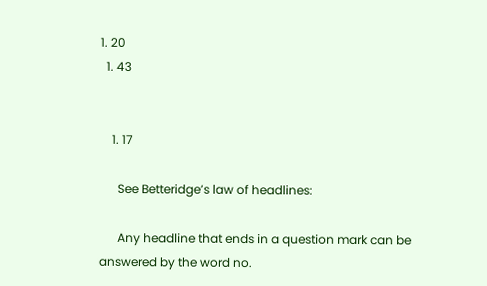1. 20
  1. 43


    1. 17

      See Betteridge’s law of headlines:

      Any headline that ends in a question mark can be answered by the word no.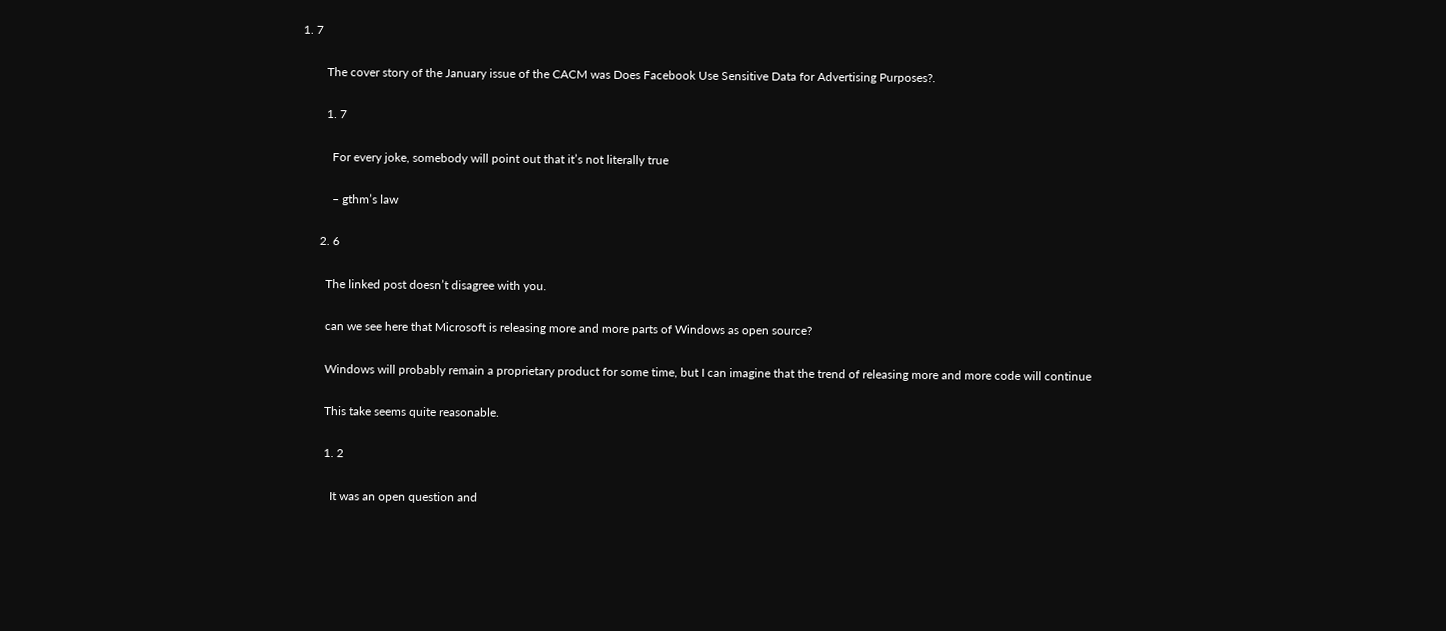1. 7

        The cover story of the January issue of the CACM was Does Facebook Use Sensitive Data for Advertising Purposes?.

        1. 7

          For every joke, somebody will point out that it’s not literally true

          – gthm’s law

      2. 6

        The linked post doesn’t disagree with you.

        can we see here that Microsoft is releasing more and more parts of Windows as open source?

        Windows will probably remain a proprietary product for some time, but I can imagine that the trend of releasing more and more code will continue

        This take seems quite reasonable.

        1. 2

          It was an open question and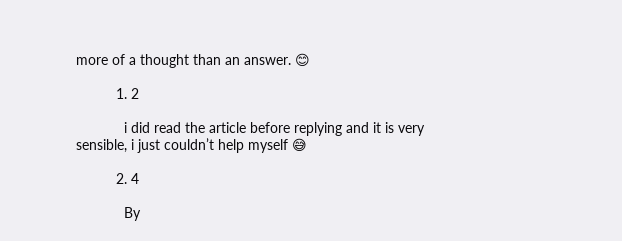more of a thought than an answer. 😊

          1. 2

            i did read the article before replying and it is very sensible, i just couldn’t help myself 😅

          2. 4

            By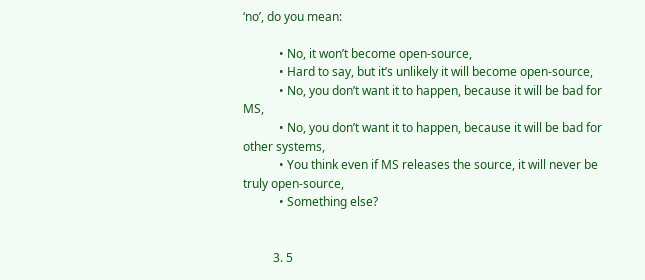‘no’, do you mean:

            • No, it won’t become open-source,
            • Hard to say, but it’s unlikely it will become open-source,
            • No, you don’t want it to happen, because it will be bad for MS,
            • No, you don’t want it to happen, because it will be bad for other systems,
            • You think even if MS releases the source, it will never be truly open-source,
            • Something else?


          3. 5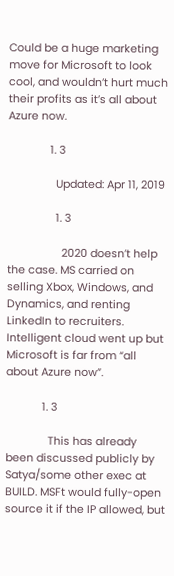Could be a huge marketing move for Microsoft to look cool, and wouldn’t hurt much their profits as it’s all about Azure now.

              1. 3

                Updated: Apr 11, 2019

                1. 3

                  2020 doesn’t help the case. MS carried on selling Xbox, Windows, and Dynamics, and renting LinkedIn to recruiters. Intelligent cloud went up but Microsoft is far from “all about Azure now”.

            1. 3

              This has already been discussed publicly by Satya/some other exec at BUILD. MSFt would fully-open source it if the IP allowed, but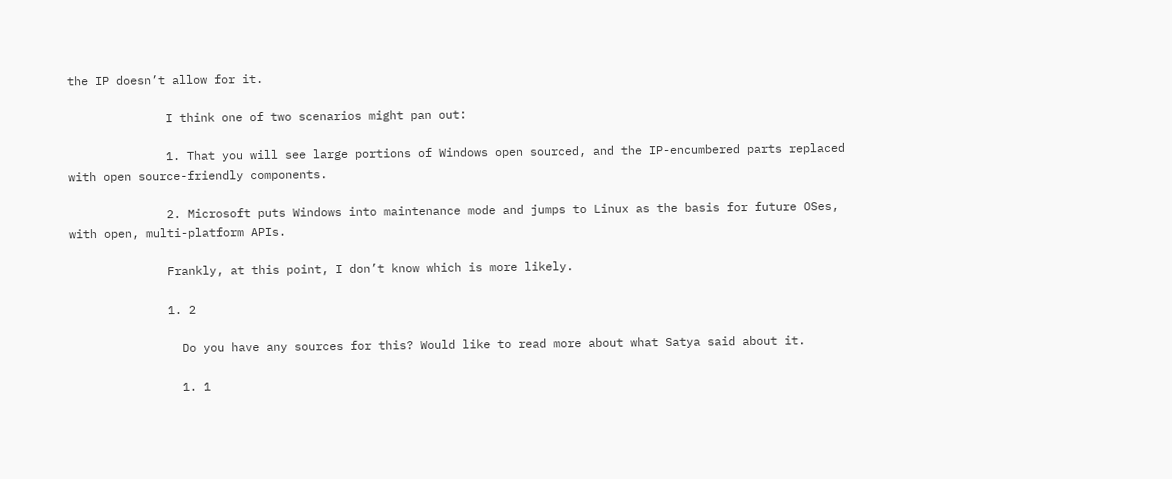the IP doesn’t allow for it.

              I think one of two scenarios might pan out:

              1. That you will see large portions of Windows open sourced, and the IP-encumbered parts replaced with open source-friendly components.

              2. Microsoft puts Windows into maintenance mode and jumps to Linux as the basis for future OSes, with open, multi-platform APIs.

              Frankly, at this point, I don’t know which is more likely.

              1. 2

                Do you have any sources for this? Would like to read more about what Satya said about it.

                1. 1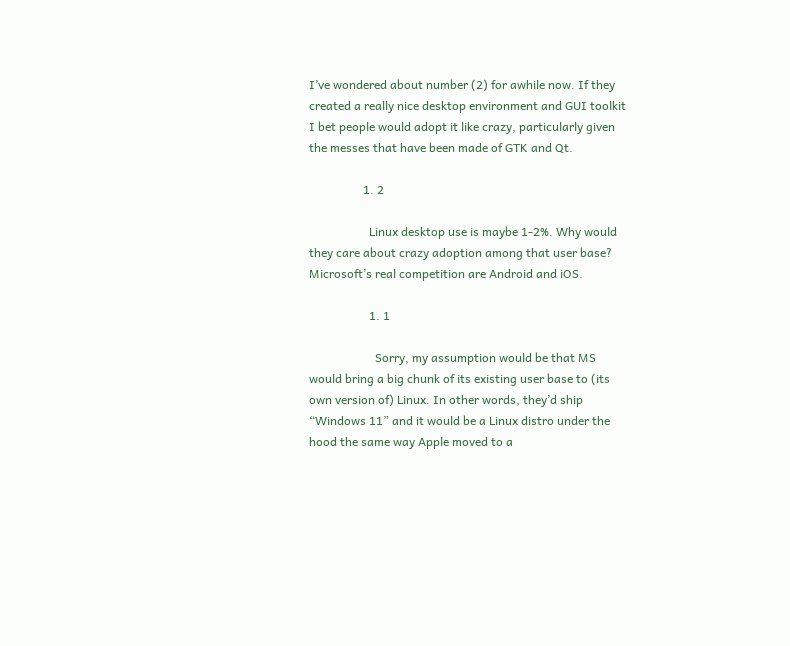I’ve wondered about number (2) for awhile now. If they created a really nice desktop environment and GUI toolkit I bet people would adopt it like crazy, particularly given the messes that have been made of GTK and Qt.

                  1. 2

                    Linux desktop use is maybe 1-2%. Why would they care about crazy adoption among that user base? Microsoft’s real competition are Android and iOS.

                    1. 1

                      Sorry, my assumption would be that MS would bring a big chunk of its existing user base to (its own version of) Linux. In other words, they’d ship “Windows 11” and it would be a Linux distro under the hood the same way Apple moved to a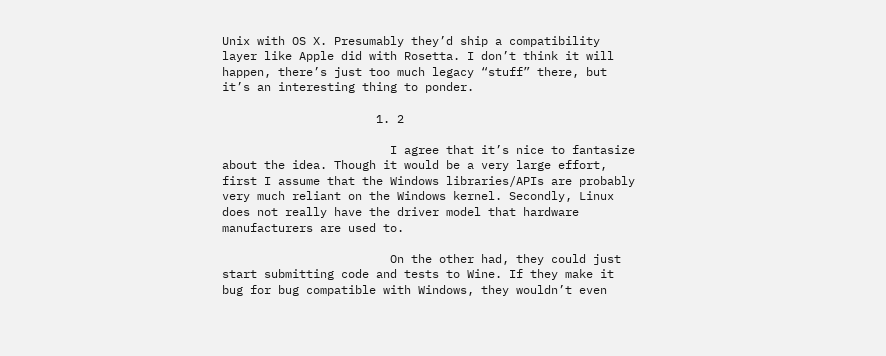Unix with OS X. Presumably they’d ship a compatibility layer like Apple did with Rosetta. I don’t think it will happen, there’s just too much legacy “stuff” there, but it’s an interesting thing to ponder.

                      1. 2

                        I agree that it’s nice to fantasize about the idea. Though it would be a very large effort, first I assume that the Windows libraries/APIs are probably very much reliant on the Windows kernel. Secondly, Linux does not really have the driver model that hardware manufacturers are used to.

                        On the other had, they could just start submitting code and tests to Wine. If they make it bug for bug compatible with Windows, they wouldn’t even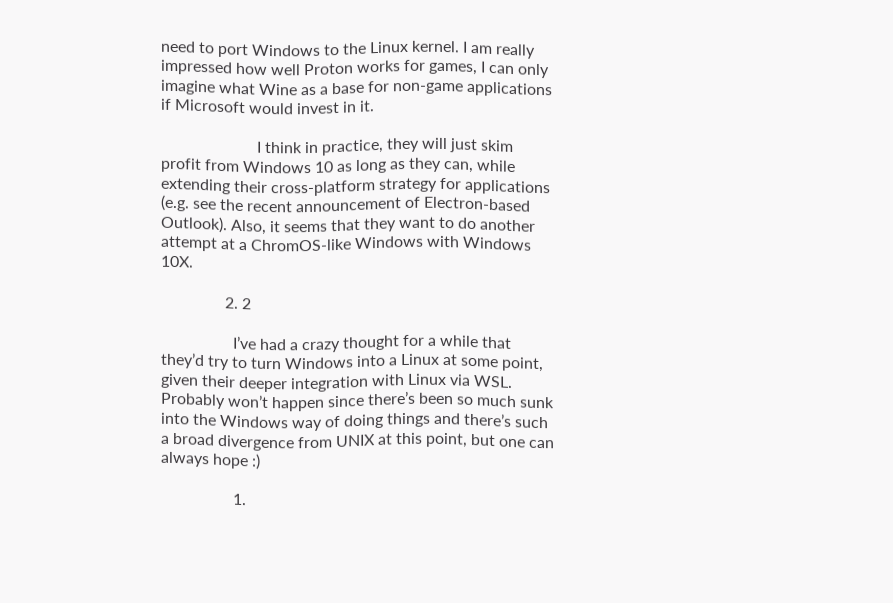need to port Windows to the Linux kernel. I am really impressed how well Proton works for games, I can only imagine what Wine as a base for non-game applications if Microsoft would invest in it.

                        I think in practice, they will just skim profit from Windows 10 as long as they can, while extending their cross-platform strategy for applications (e.g. see the recent announcement of Electron-based Outlook). Also, it seems that they want to do another attempt at a ChromOS-like Windows with Windows 10X.

                2. 2

                  I’ve had a crazy thought for a while that they’d try to turn Windows into a Linux at some point, given their deeper integration with Linux via WSL. Probably won’t happen since there’s been so much sunk into the Windows way of doing things and there’s such a broad divergence from UNIX at this point, but one can always hope :)

                  1.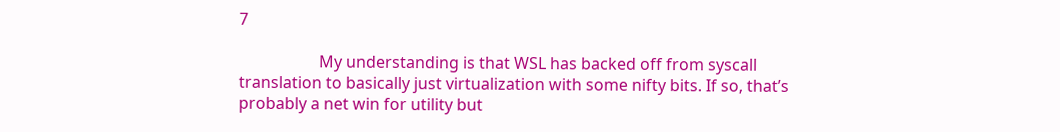7

                    My understanding is that WSL has backed off from syscall translation to basically just virtualization with some nifty bits. If so, that’s probably a net win for utility but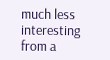much less interesting from a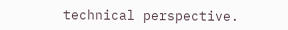technical perspective.